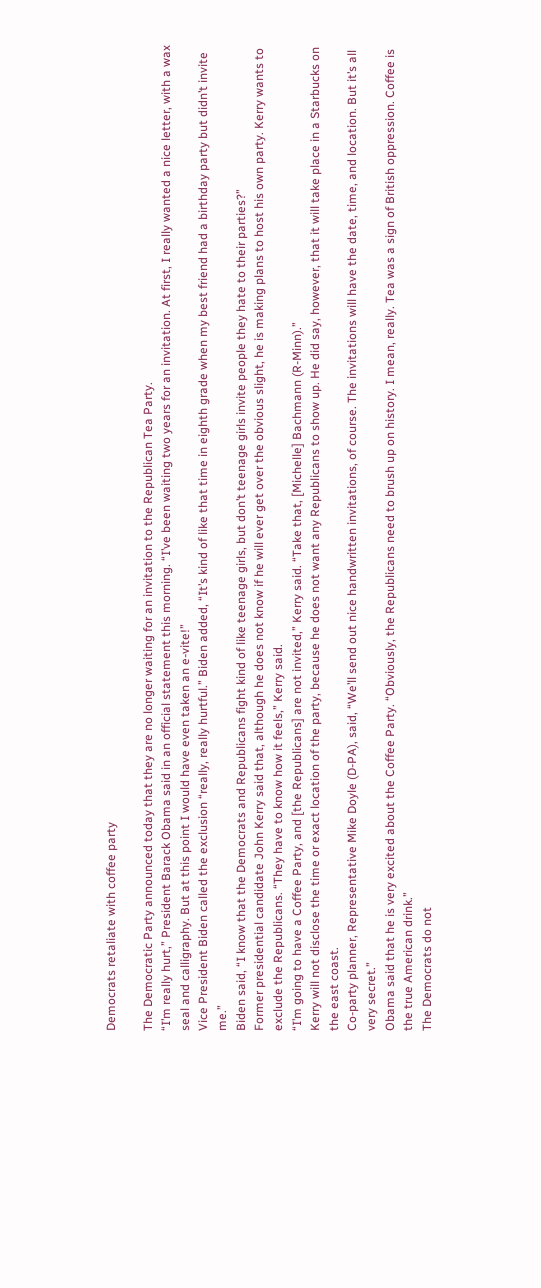Democrats retaliate with coffee party

The Democratic Party announced today that they are no longer waiting for an invitation to the Republican Tea Party.
“I’m really hurt,” President Barack Obama said in an official statement this morning. “I’ve been waiting two years for an invitation. At first, I really wanted a nice letter, with a wax seal and calligraphy. But at this point I would have even taken an e-vite!”
Vice President Biden called the exclusion “really, really hurtful.” Biden added, “It’s kind of like that time in eighth grade when my best friend had a birthday party but didn’t invite me.”
Biden said, “I know that the Democrats and Republicans fight kind of like teenage girls, but don’t teenage girls invite people they hate to their parties?”
Former presidential candidate John Kerry said that, although he does not know if he will ever get over the obvious slight, he is making plans to host his own party. Kerry wants to exclude the Republicans. “They have to know how it feels,” Kerry said.
“I’m going to have a Coffee Party, and [the Republicans] are not invited,” Kerry said. “Take that, [Michelle] Bachmann (R-Minn).”
Kerry will not disclose the time or exact location of the party, because he does not want any Republicans to show up. He did say, however, that it will take place in a Starbucks on the east coast.
Co-party planner, Representative Mike Doyle (D-PA), said, “We’ll send out nice handwritten invitations, of course. The invitations will have the date, time, and location. But it’s all very secret.”
Obama said that he is very excited about the Coffee Party. “Obviously, the Republicans need to brush up on history. I mean, really. Tea was a sign of British oppression. Coffee is the true American drink.”
The Democrats do not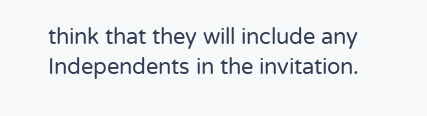think that they will include any Independents in the invitation.